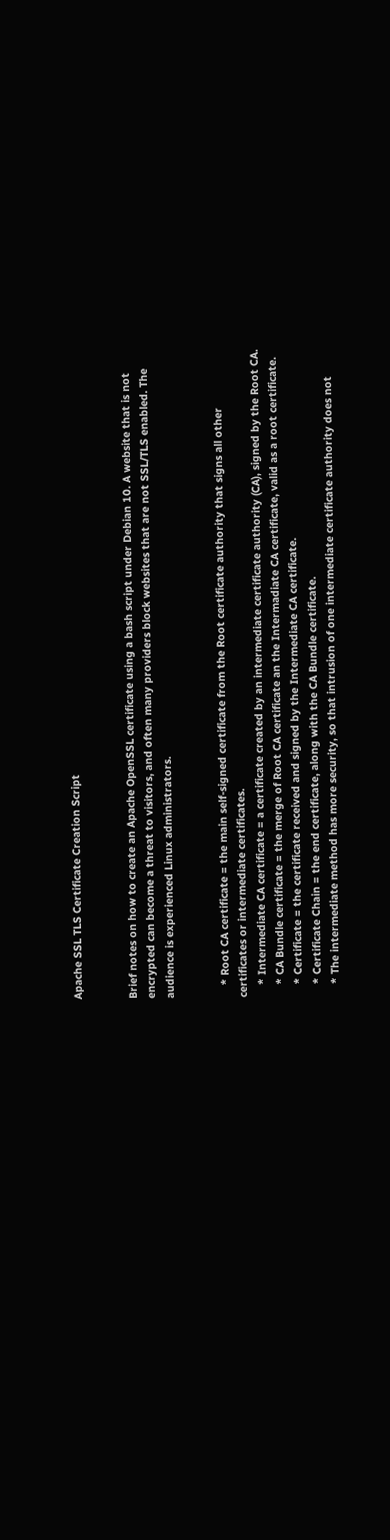Apache SSL TLS Certificate Creation Script


Brief notes on how to create an Apache OpenSSL certificate using a bash script under Debian 10. A website that is not encrypted can become a threat to visitors, and often many providers block websites that are not SSL/TLS enabled. The audience is experienced Linux administrators.


    * Root CA certificate = the main self-signed certificate from the Root certificate authority that signs all other certificates or intermediate certificates.
    * Intermediate CA certificate = a certificate created by an intermediate certificate authority (CA), signed by the Root CA.
    * CA Bundle certificate = the merge of Root CA certificate an the Intermadiate CA certificate, valid as a root certificate.
    * Certificate = the certificate received and signed by the Intermediate CA certificate.
    * Certificate Chain = the end certificate, along with the CA Bundle certificate.
    * The intermediate method has more security, so that intrusion of one intermediate certificate authority does not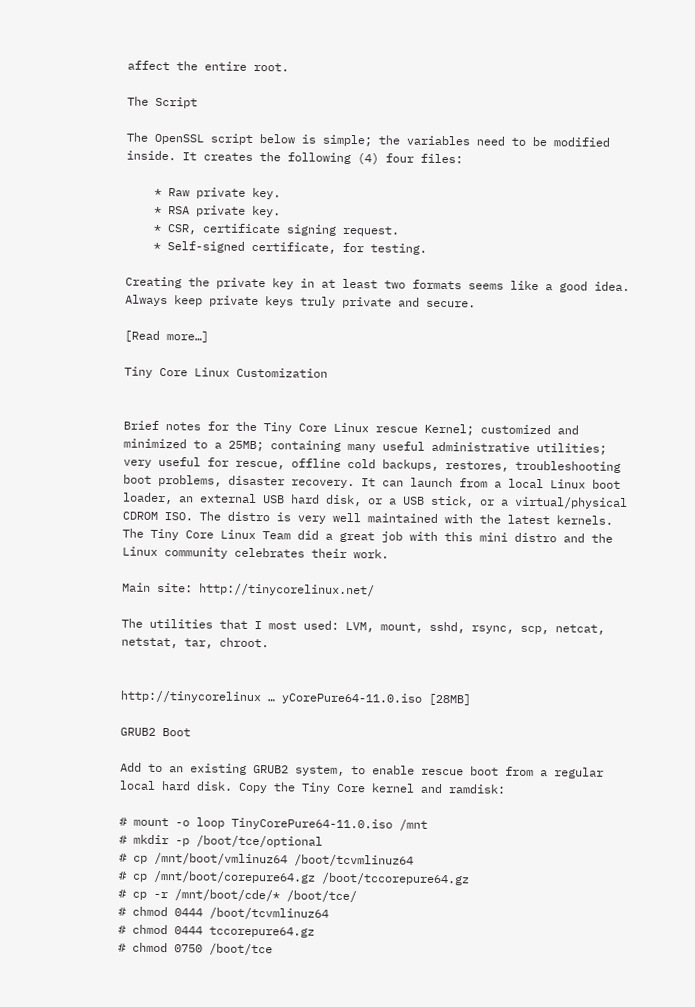affect the entire root.

The Script

The OpenSSL script below is simple; the variables need to be modified inside. It creates the following (4) four files:

    * Raw private key.
    * RSA private key.
    * CSR, certificate signing request.
    * Self-signed certificate, for testing.

Creating the private key in at least two formats seems like a good idea. Always keep private keys truly private and secure.

[Read more…]

Tiny Core Linux Customization


Brief notes for the Tiny Core Linux rescue Kernel; customized and minimized to a 25MB; containing many useful administrative utilities; very useful for rescue, offline cold backups, restores, troubleshooting boot problems, disaster recovery. It can launch from a local Linux boot loader, an external USB hard disk, or a USB stick, or a virtual/physical CDROM ISO. The distro is very well maintained with the latest kernels. The Tiny Core Linux Team did a great job with this mini distro and the Linux community celebrates their work.

Main site: http://tinycorelinux.net/

The utilities that I most used: LVM, mount, sshd, rsync, scp, netcat, netstat, tar, chroot.


http://tinycorelinux … yCorePure64-11.0.iso [28MB]

GRUB2 Boot

Add to an existing GRUB2 system, to enable rescue boot from a regular local hard disk. Copy the Tiny Core kernel and ramdisk:

# mount -o loop TinyCorePure64-11.0.iso /mnt
# mkdir -p /boot/tce/optional
# cp /mnt/boot/vmlinuz64 /boot/tcvmlinuz64
# cp /mnt/boot/corepure64.gz /boot/tccorepure64.gz
# cp -r /mnt/boot/cde/* /boot/tce/
# chmod 0444 /boot/tcvmlinuz64
# chmod 0444 tccorepure64.gz
# chmod 0750 /boot/tce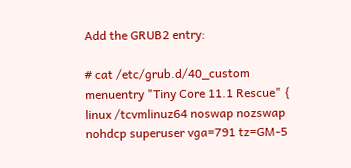Add the GRUB2 entry:

# cat /etc/grub.d/40_custom
menuentry "Tiny Core 11.1 Rescue" {
linux /tcvmlinuz64 noswap nozswap nohdcp superuser vga=791 tz=GM-5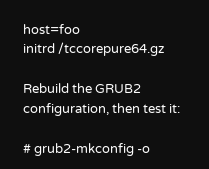host=foo
initrd /tccorepure64.gz

Rebuild the GRUB2 configuration, then test it:

# grub2-mkconfig -o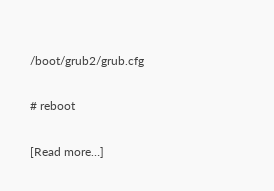/boot/grub2/grub.cfg

# reboot

[Read more…]